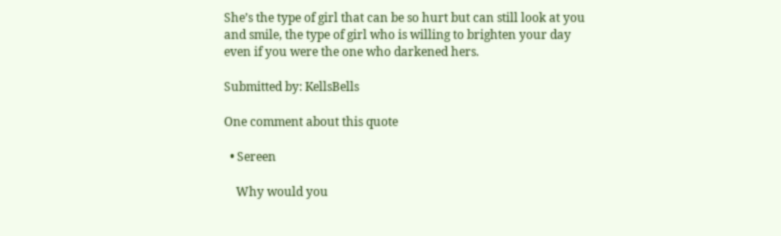She’s the type of girl that can be so hurt but can still look at you and smile, the type of girl who is willing to brighten your day even if you were the one who darkened hers.

Submitted by: KellsBells

One comment about this quote

  • Sereen

    Why would you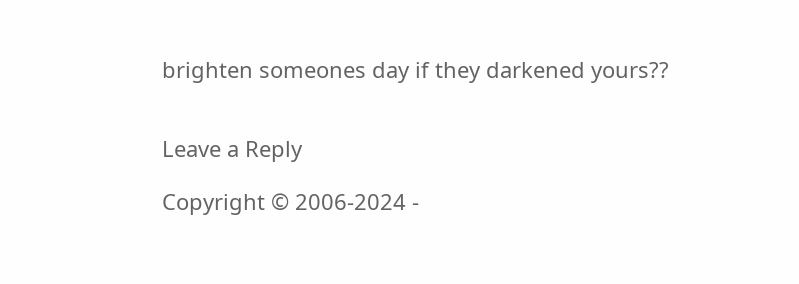brighten someones day if they darkened yours??


Leave a Reply

Copyright © 2006-2024 -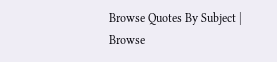Browse Quotes By Subject | Browse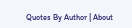Quotes By Author | About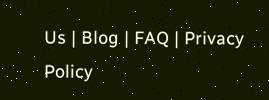Us | Blog | FAQ | Privacy Policy